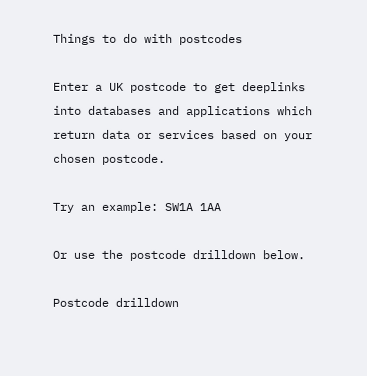Things to do with postcodes

Enter a UK postcode to get deeplinks into databases and applications which return data or services based on your chosen postcode.

Try an example: SW1A 1AA

Or use the postcode drilldown below.

Postcode drilldown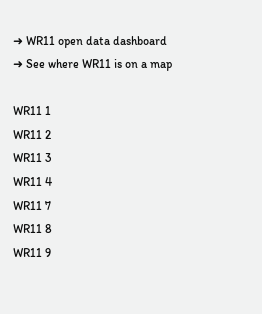➜ WR11 open data dashboard
➜ See where WR11 is on a map

WR11 1
WR11 2
WR11 3
WR11 4
WR11 7
WR11 8
WR11 9